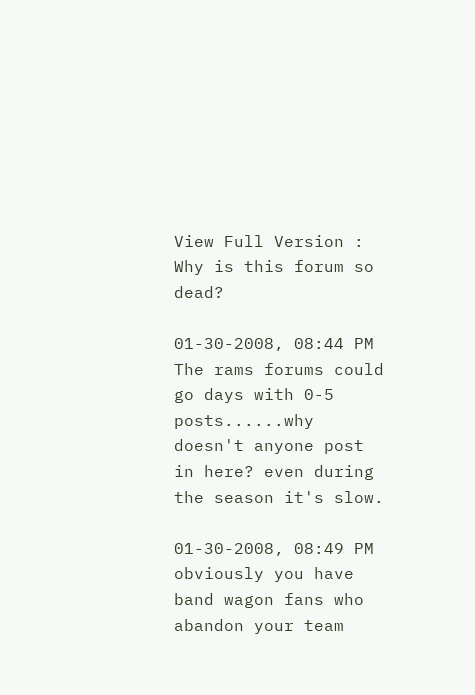View Full Version : Why is this forum so dead?

01-30-2008, 08:44 PM
The rams forums could go days with 0-5 posts......why doesn't anyone post in here? even during the season it's slow.

01-30-2008, 08:49 PM
obviously you have band wagon fans who abandon your team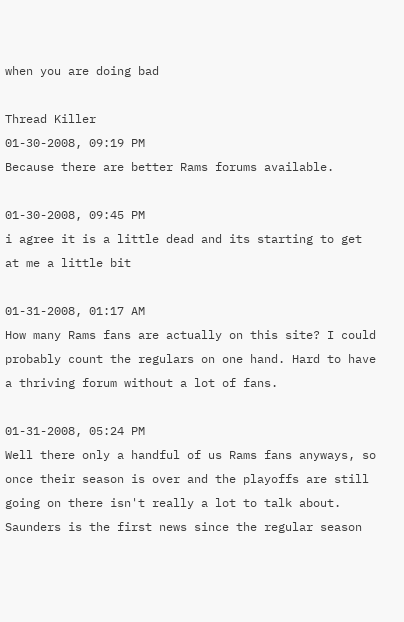when you are doing bad

Thread Killer
01-30-2008, 09:19 PM
Because there are better Rams forums available.

01-30-2008, 09:45 PM
i agree it is a little dead and its starting to get at me a little bit

01-31-2008, 01:17 AM
How many Rams fans are actually on this site? I could probably count the regulars on one hand. Hard to have a thriving forum without a lot of fans.

01-31-2008, 05:24 PM
Well there only a handful of us Rams fans anyways, so once their season is over and the playoffs are still going on there isn't really a lot to talk about. Saunders is the first news since the regular season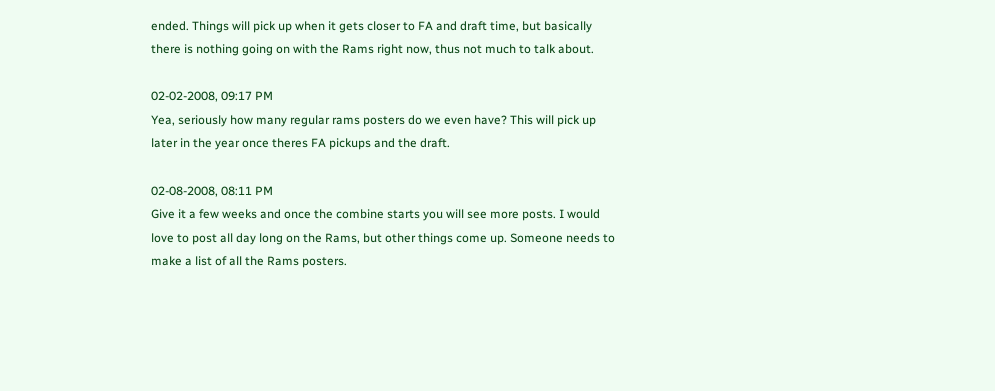ended. Things will pick up when it gets closer to FA and draft time, but basically there is nothing going on with the Rams right now, thus not much to talk about.

02-02-2008, 09:17 PM
Yea, seriously how many regular rams posters do we even have? This will pick up later in the year once theres FA pickups and the draft.

02-08-2008, 08:11 PM
Give it a few weeks and once the combine starts you will see more posts. I would love to post all day long on the Rams, but other things come up. Someone needs to make a list of all the Rams posters.